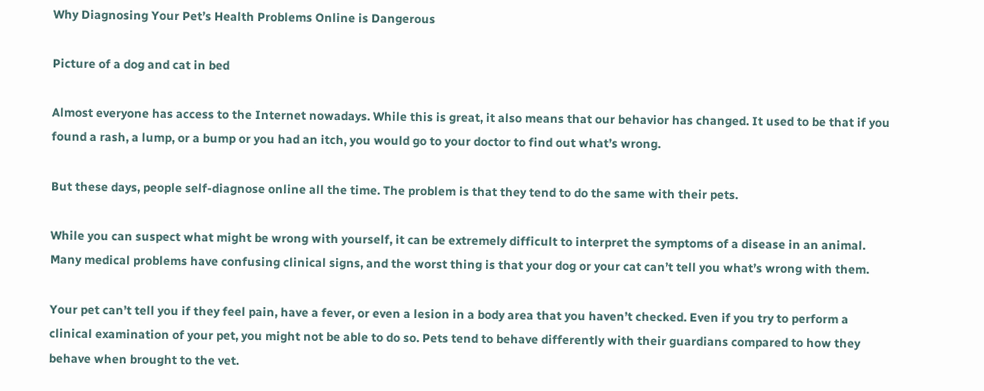Why Diagnosing Your Pet’s Health Problems Online is Dangerous

Picture of a dog and cat in bed

Almost everyone has access to the Internet nowadays. While this is great, it also means that our behavior has changed. It used to be that if you found a rash, a lump, or a bump or you had an itch, you would go to your doctor to find out what’s wrong.

But these days, people self-diagnose online all the time. The problem is that they tend to do the same with their pets.

While you can suspect what might be wrong with yourself, it can be extremely difficult to interpret the symptoms of a disease in an animal. Many medical problems have confusing clinical signs, and the worst thing is that your dog or your cat can’t tell you what’s wrong with them.

Your pet can’t tell you if they feel pain, have a fever, or even a lesion in a body area that you haven’t checked. Even if you try to perform a clinical examination of your pet, you might not be able to do so. Pets tend to behave differently with their guardians compared to how they behave when brought to the vet.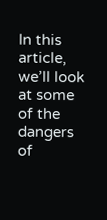In this article, we’ll look at some of the dangers of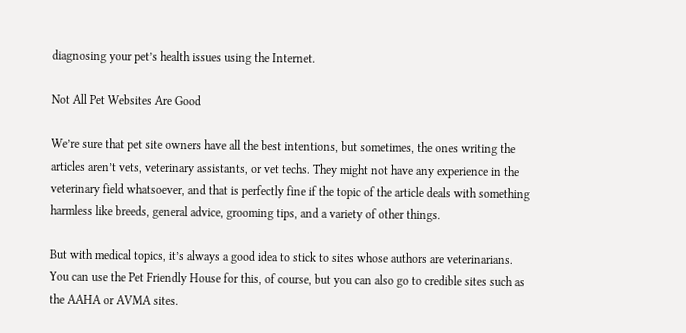diagnosing your pet’s health issues using the Internet.

Not All Pet Websites Are Good

We’re sure that pet site owners have all the best intentions, but sometimes, the ones writing the articles aren’t vets, veterinary assistants, or vet techs. They might not have any experience in the veterinary field whatsoever, and that is perfectly fine if the topic of the article deals with something harmless like breeds, general advice, grooming tips, and a variety of other things.

But with medical topics, it’s always a good idea to stick to sites whose authors are veterinarians. You can use the Pet Friendly House for this, of course, but you can also go to credible sites such as the AAHA or AVMA sites.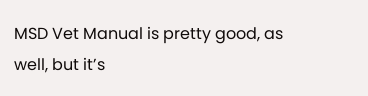MSD Vet Manual is pretty good, as well, but it’s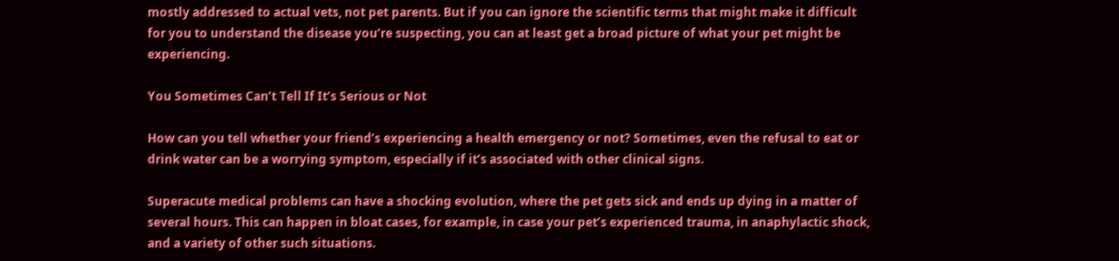mostly addressed to actual vets, not pet parents. But if you can ignore the scientific terms that might make it difficult for you to understand the disease you’re suspecting, you can at least get a broad picture of what your pet might be experiencing.

You Sometimes Can’t Tell If It’s Serious or Not

How can you tell whether your friend’s experiencing a health emergency or not? Sometimes, even the refusal to eat or drink water can be a worrying symptom, especially if it’s associated with other clinical signs.

Superacute medical problems can have a shocking evolution, where the pet gets sick and ends up dying in a matter of several hours. This can happen in bloat cases, for example, in case your pet’s experienced trauma, in anaphylactic shock, and a variety of other such situations.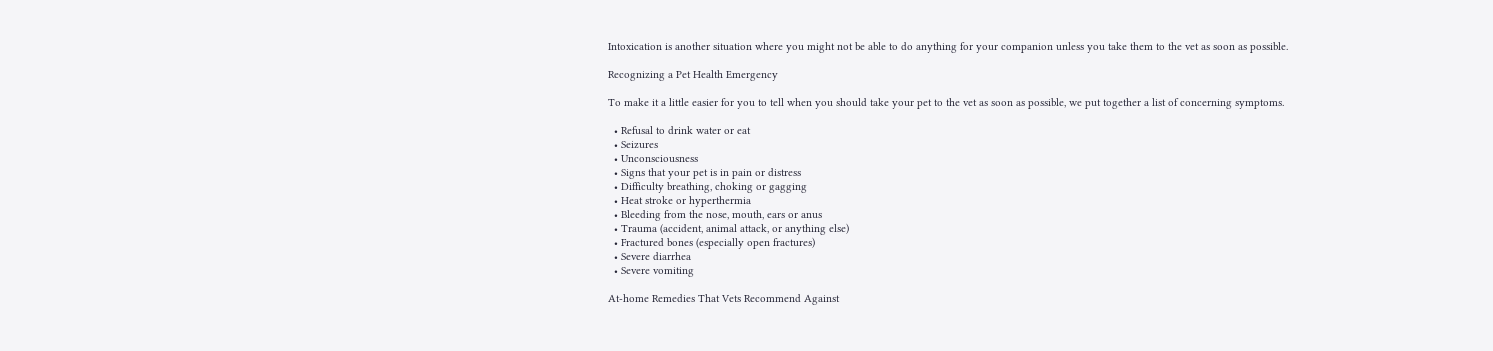Intoxication is another situation where you might not be able to do anything for your companion unless you take them to the vet as soon as possible.

Recognizing a Pet Health Emergency

To make it a little easier for you to tell when you should take your pet to the vet as soon as possible, we put together a list of concerning symptoms.

  • Refusal to drink water or eat
  • Seizures
  • Unconsciousness
  • Signs that your pet is in pain or distress
  • Difficulty breathing, choking or gagging
  • Heat stroke or hyperthermia
  • Bleeding from the nose, mouth, ears or anus
  • Trauma (accident, animal attack, or anything else)
  • Fractured bones (especially open fractures)
  • Severe diarrhea
  • Severe vomiting

At-home Remedies That Vets Recommend Against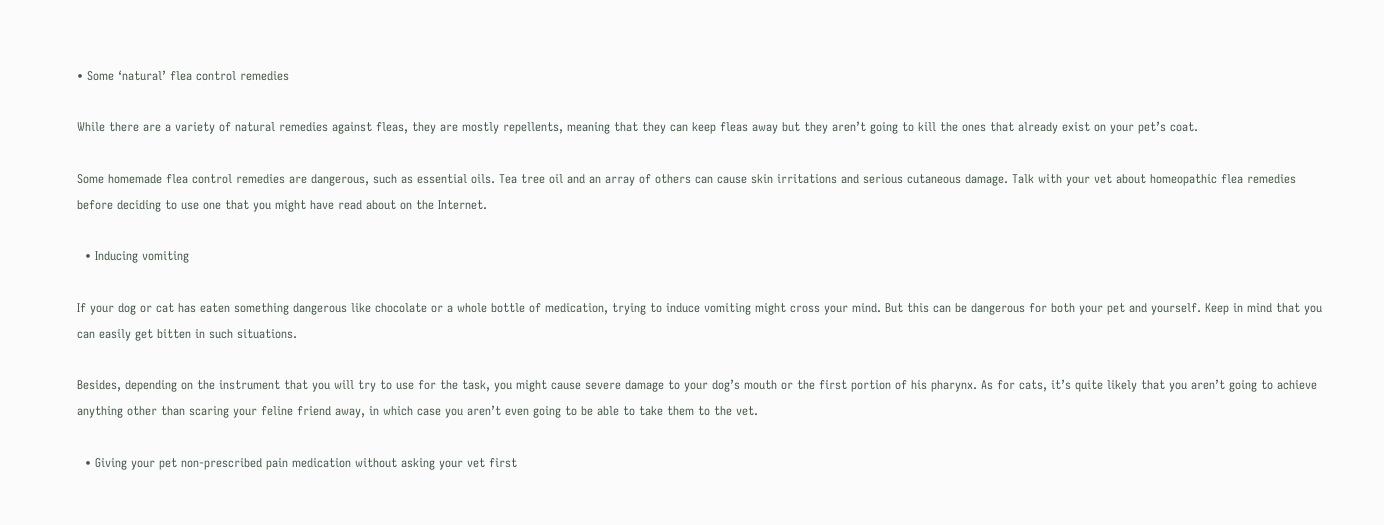• Some ‘natural’ flea control remedies

While there are a variety of natural remedies against fleas, they are mostly repellents, meaning that they can keep fleas away but they aren’t going to kill the ones that already exist on your pet’s coat.

Some homemade flea control remedies are dangerous, such as essential oils. Tea tree oil and an array of others can cause skin irritations and serious cutaneous damage. Talk with your vet about homeopathic flea remedies before deciding to use one that you might have read about on the Internet.

  • Inducing vomiting

If your dog or cat has eaten something dangerous like chocolate or a whole bottle of medication, trying to induce vomiting might cross your mind. But this can be dangerous for both your pet and yourself. Keep in mind that you can easily get bitten in such situations.

Besides, depending on the instrument that you will try to use for the task, you might cause severe damage to your dog’s mouth or the first portion of his pharynx. As for cats, it’s quite likely that you aren’t going to achieve anything other than scaring your feline friend away, in which case you aren’t even going to be able to take them to the vet.

  • Giving your pet non-prescribed pain medication without asking your vet first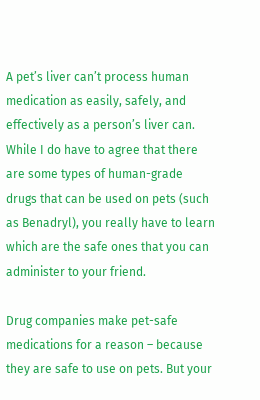A pet’s liver can’t process human medication as easily, safely, and effectively as a person’s liver can. While I do have to agree that there are some types of human-grade drugs that can be used on pets (such as Benadryl), you really have to learn which are the safe ones that you can administer to your friend.

Drug companies make pet-safe medications for a reason – because they are safe to use on pets. But your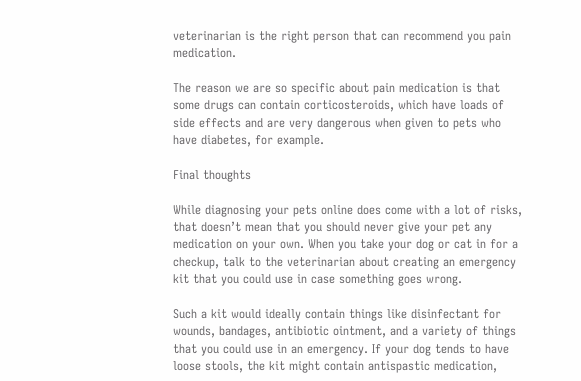veterinarian is the right person that can recommend you pain medication.

The reason we are so specific about pain medication is that some drugs can contain corticosteroids, which have loads of side effects and are very dangerous when given to pets who have diabetes, for example.

Final thoughts

While diagnosing your pets online does come with a lot of risks, that doesn’t mean that you should never give your pet any medication on your own. When you take your dog or cat in for a checkup, talk to the veterinarian about creating an emergency kit that you could use in case something goes wrong.

Such a kit would ideally contain things like disinfectant for wounds, bandages, antibiotic ointment, and a variety of things that you could use in an emergency. If your dog tends to have loose stools, the kit might contain antispastic medication,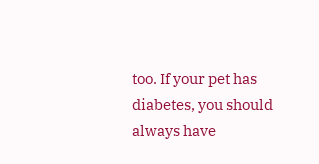too. If your pet has diabetes, you should always have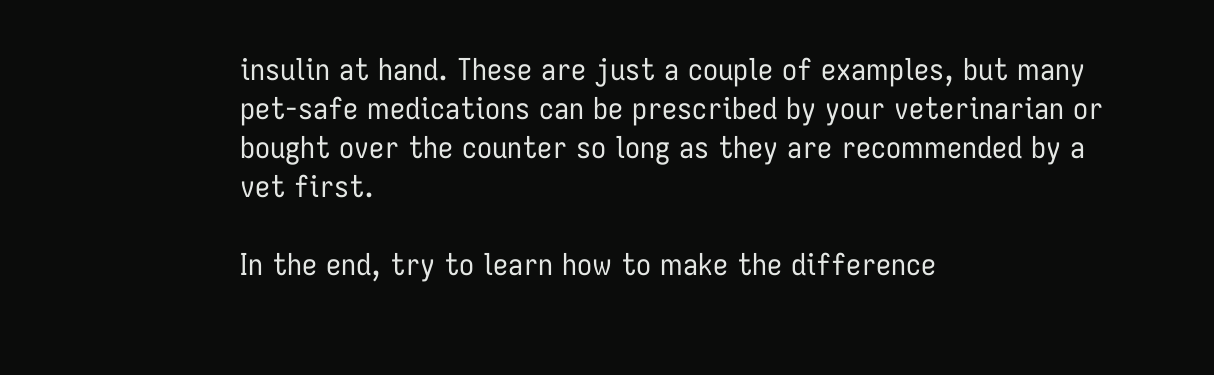insulin at hand. These are just a couple of examples, but many pet-safe medications can be prescribed by your veterinarian or bought over the counter so long as they are recommended by a vet first.

In the end, try to learn how to make the difference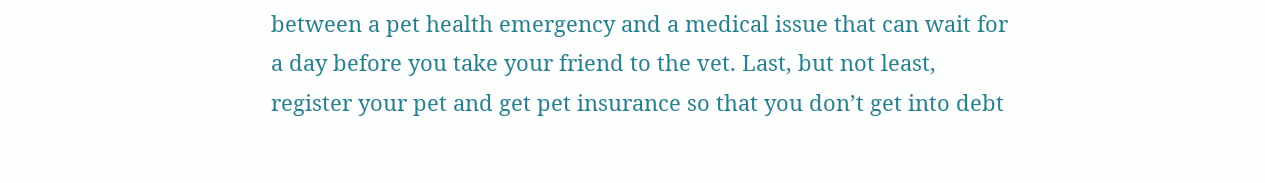between a pet health emergency and a medical issue that can wait for a day before you take your friend to the vet. Last, but not least, register your pet and get pet insurance so that you don’t get into debt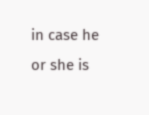in case he or she is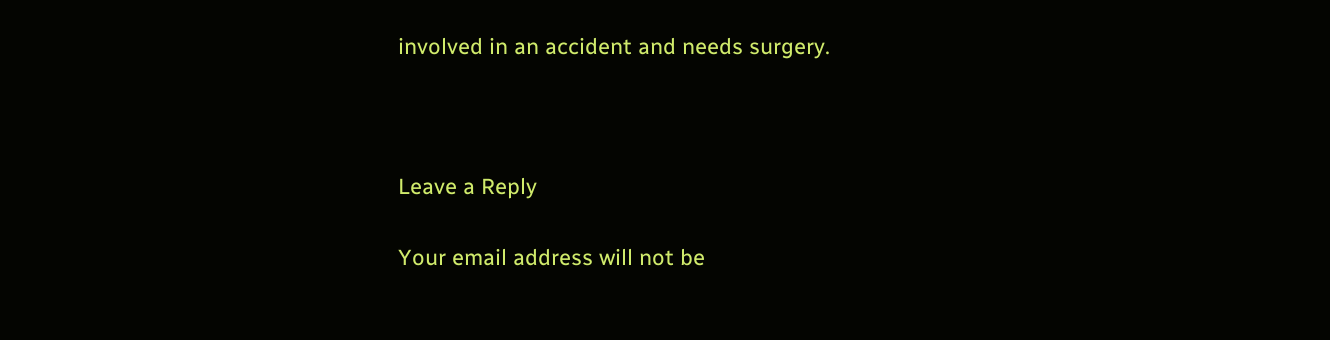involved in an accident and needs surgery.



Leave a Reply

Your email address will not be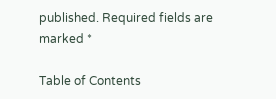published. Required fields are marked *

Table of Contents